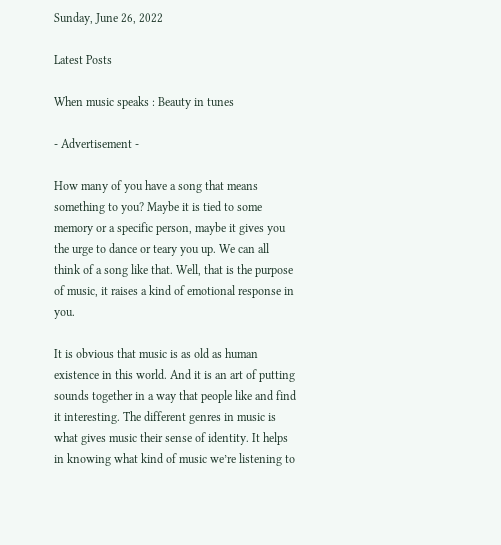Sunday, June 26, 2022

Latest Posts

When music speaks : Beauty in tunes

- Advertisement -

How many of you have a song that means something to you? Maybe it is tied to some memory or a specific person, maybe it gives you the urge to dance or teary you up. We can all think of a song like that. Well, that is the purpose of music, it raises a kind of emotional response in you.

It is obvious that music is as old as human existence in this world. And it is an art of putting sounds together in a way that people like and find it interesting. The different genres in music is what gives music their sense of identity. It helps in knowing what kind of music we’re listening to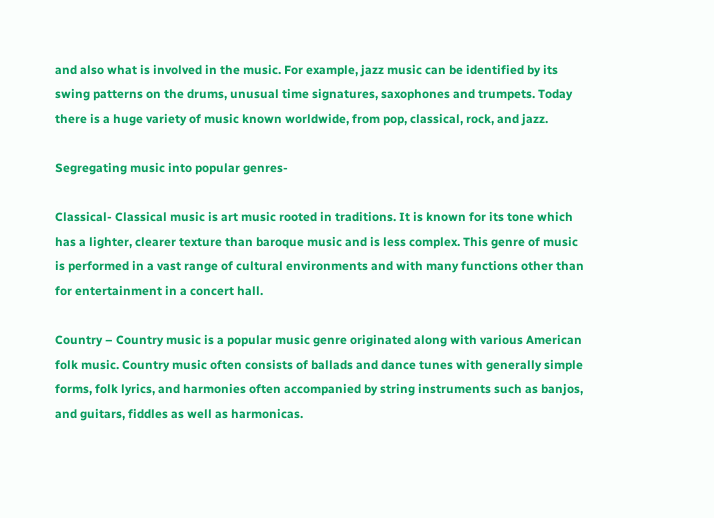and also what is involved in the music. For example, jazz music can be identified by its swing patterns on the drums, unusual time signatures, saxophones and trumpets. Today there is a huge variety of music known worldwide, from pop, classical, rock, and jazz.

Segregating music into popular genres-

Classical- Classical music is art music rooted in traditions. It is known for its tone which has a lighter, clearer texture than baroque music and is less complex. This genre of music is performed in a vast range of cultural environments and with many functions other than for entertainment in a concert hall.

Country – Country music is a popular music genre originated along with various American folk music. Country music often consists of ballads and dance tunes with generally simple forms, folk lyrics, and harmonies often accompanied by string instruments such as banjos, and guitars, fiddles as well as harmonicas.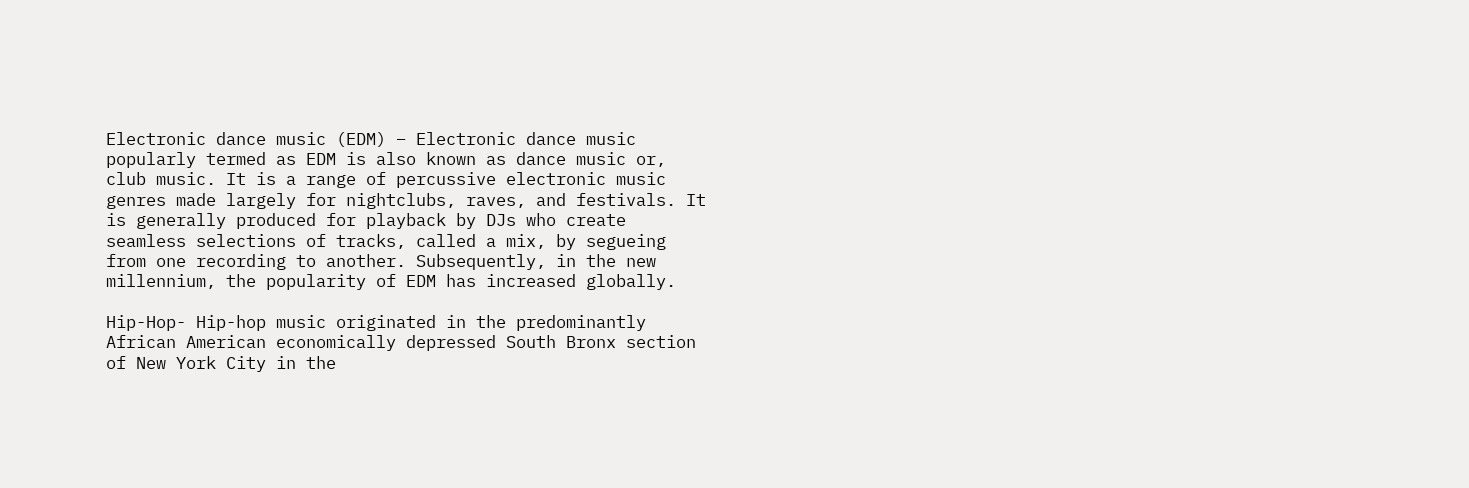Electronic dance music (EDM) – Electronic dance music popularly termed as EDM is also known as dance music or, club music. It is a range of percussive electronic music genres made largely for nightclubs, raves, and festivals. It is generally produced for playback by DJs who create seamless selections of tracks, called a mix, by segueing from one recording to another. Subsequently, in the new millennium, the popularity of EDM has increased globally.

Hip-Hop- Hip-hop music originated in the predominantly African American economically depressed South Bronx section of New York City in the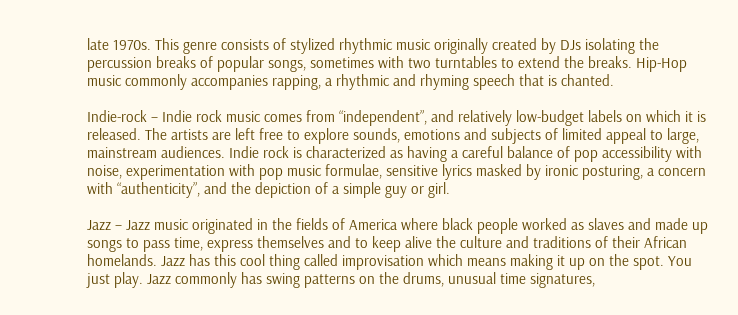late 1970s. This genre consists of stylized rhythmic music originally created by DJs isolating the percussion breaks of popular songs, sometimes with two turntables to extend the breaks. Hip-Hop music commonly accompanies rapping, a rhythmic and rhyming speech that is chanted.

Indie-rock – Indie rock music comes from “independent”, and relatively low-budget labels on which it is released. The artists are left free to explore sounds, emotions and subjects of limited appeal to large, mainstream audiences. Indie rock is characterized as having a careful balance of pop accessibility with noise, experimentation with pop music formulae, sensitive lyrics masked by ironic posturing, a concern with “authenticity”, and the depiction of a simple guy or girl.

Jazz – Jazz music originated in the fields of America where black people worked as slaves and made up songs to pass time, express themselves and to keep alive the culture and traditions of their African homelands. Jazz has this cool thing called improvisation which means making it up on the spot. You just play. Jazz commonly has swing patterns on the drums, unusual time signatures,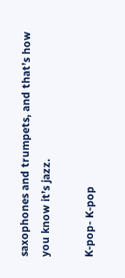saxophones and trumpets, and that’s how you know it’s jazz.

K-pop- K-pop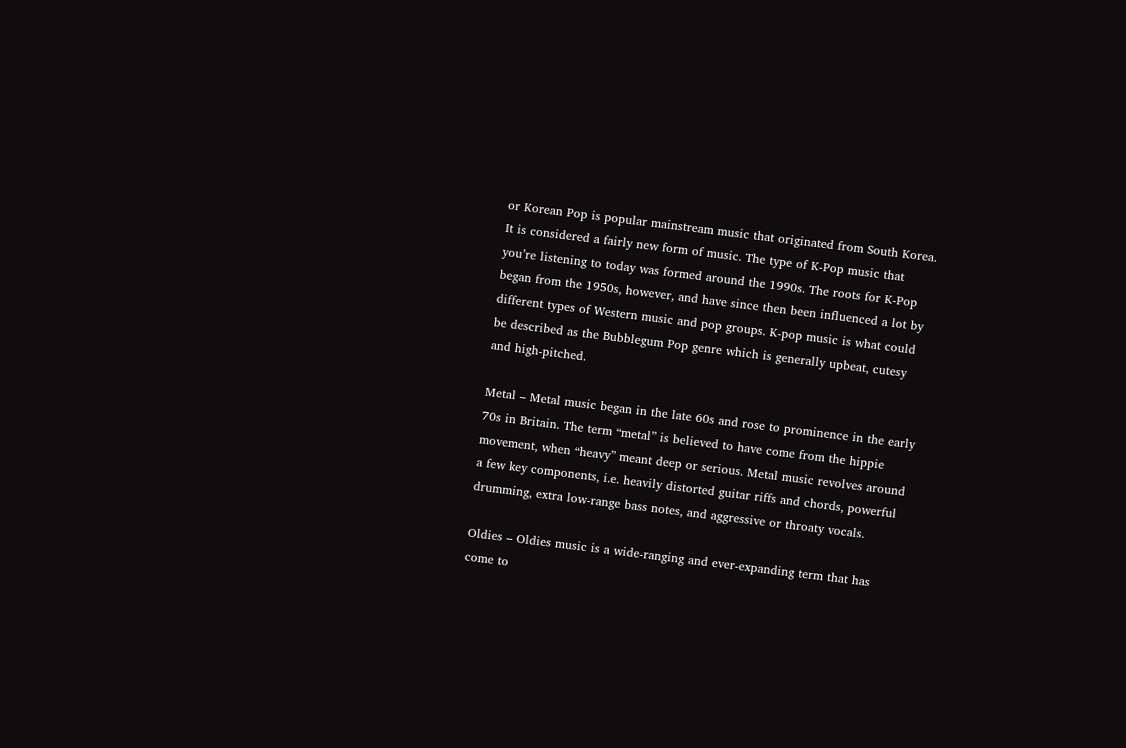or Korean Pop is popular mainstream music that originated from South Korea. It is considered a fairly new form of music. The type of K-Pop music that you’re listening to today was formed around the 1990s. The roots for K-Pop began from the 1950s, however, and have since then been influenced a lot by different types of Western music and pop groups. K-pop music is what could be described as the Bubblegum Pop genre which is generally upbeat, cutesy and high-pitched.

Metal – Metal music began in the late 60s and rose to prominence in the early 70s in Britain. The term “metal” is believed to have come from the hippie movement, when “heavy” meant deep or serious. Metal music revolves around a few key components, i.e. heavily distorted guitar riffs and chords, powerful drumming, extra low-range bass notes, and aggressive or throaty vocals.

Oldies – Oldies music is a wide-ranging and ever-expanding term that has come to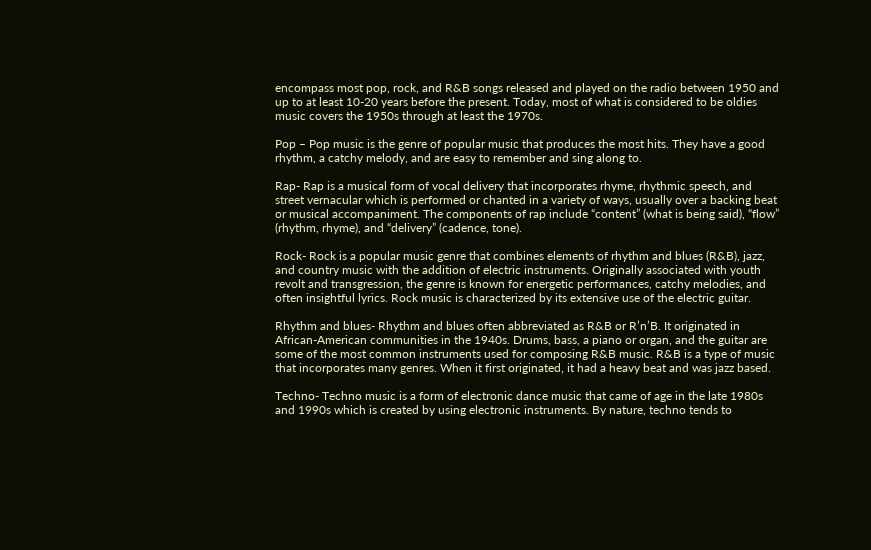encompass most pop, rock, and R&B songs released and played on the radio between 1950 and up to at least 10-20 years before the present. Today, most of what is considered to be oldies music covers the 1950s through at least the 1970s.

Pop – Pop music is the genre of popular music that produces the most hits. They have a good rhythm, a catchy melody, and are easy to remember and sing along to.

Rap- Rap is a musical form of vocal delivery that incorporates rhyme, rhythmic speech, and street vernacular which is performed or chanted in a variety of ways, usually over a backing beat or musical accompaniment. The components of rap include “content” (what is being said), “flow” (rhythm, rhyme), and “delivery” (cadence, tone).

Rock- Rock is a popular music genre that combines elements of rhythm and blues (R&B), jazz, and country music with the addition of electric instruments. Originally associated with youth revolt and transgression, the genre is known for energetic performances, catchy melodies, and often insightful lyrics. Rock music is characterized by its extensive use of the electric guitar.

Rhythm and blues- Rhythm and blues often abbreviated as R&B or R’n’B. It originated in African-American communities in the 1940s. Drums, bass, a piano or organ, and the guitar are some of the most common instruments used for composing R&B music. R&B is a type of music that incorporates many genres. When it first originated, it had a heavy beat and was jazz based.

Techno- Techno music is a form of electronic dance music that came of age in the late 1980s and 1990s which is created by using electronic instruments. By nature, techno tends to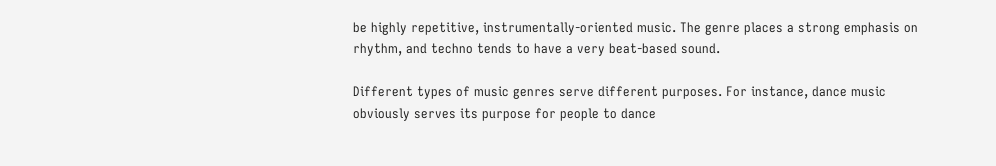be highly repetitive, instrumentally-oriented music. The genre places a strong emphasis on rhythm, and techno tends to have a very beat-based sound.

Different types of music genres serve different purposes. For instance, dance music obviously serves its purpose for people to dance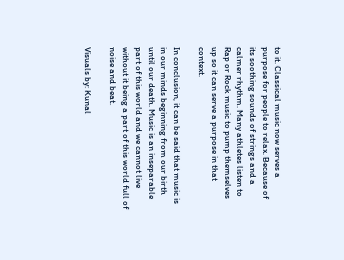to it. Classical music now serves a purpose for people to relax. Because of its soothing sounds of strings and a calmer rhythm. Many athletes listen to Rap or Rock music to pump themselves up so it can serve a purpose in that context.

In conclusion, it can be said that music is in our minds beginning from our birth until our death. Music is an inseparable part of this world and we cannot live without it being a part of this world full of noise and beat.

Visuals by: Kunal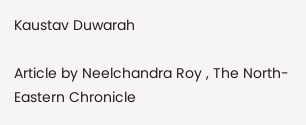Kaustav Duwarah

Article by Neelchandra Roy , The North-Eastern Chronicle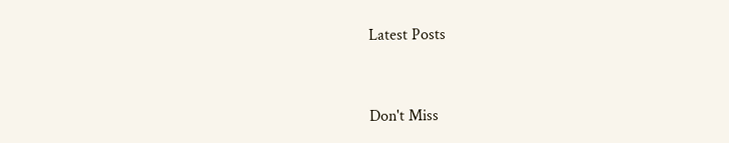Latest Posts


Don't Miss